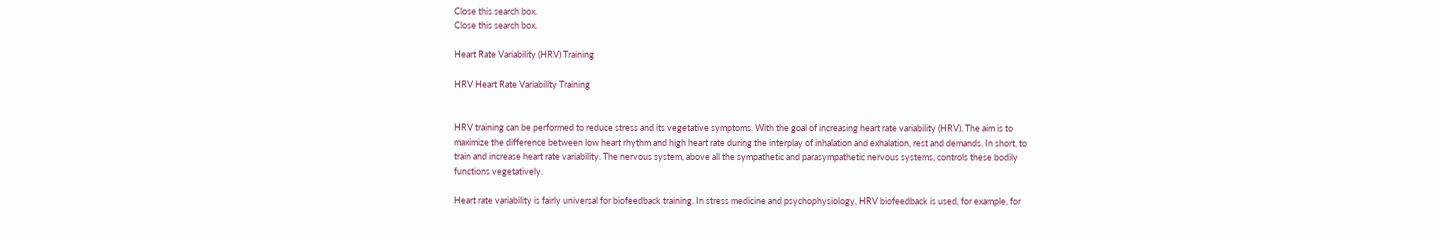Close this search box.
Close this search box.

Heart Rate Variability (HRV) Training

HRV Heart Rate Variability Training


HRV training can be performed to reduce stress and its vegetative symptoms. With the goal of increasing heart rate variability (HRV). The aim is to maximize the difference between low heart rhythm and high heart rate during the interplay of inhalation and exhalation, rest and demands. In short, to train and increase heart rate variability. The nervous system, above all the sympathetic and parasympathetic nervous systems, controls these bodily functions vegetatively.

Heart rate variability is fairly universal for biofeedback training. In stress medicine and psychophysiology, HRV biofeedback is used, for example, for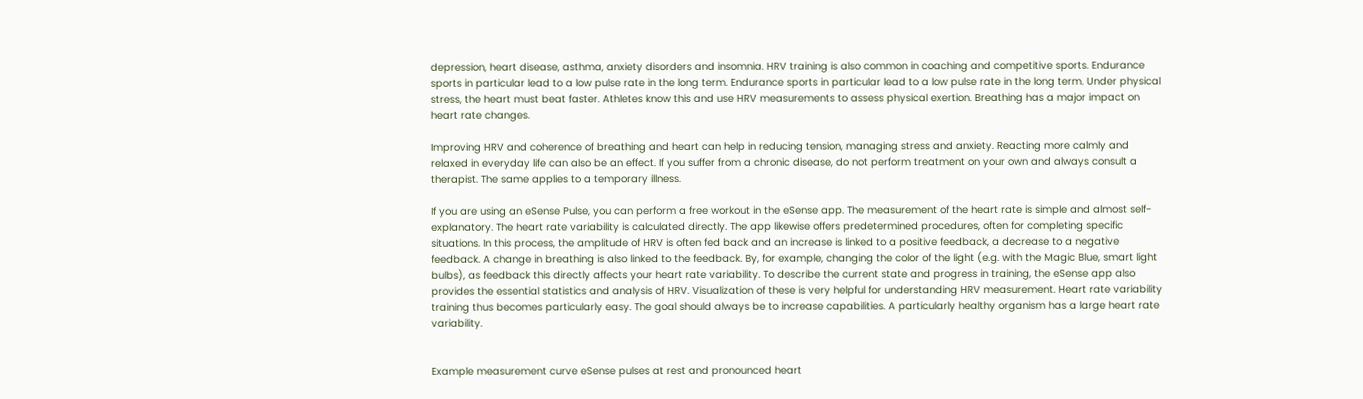depression, heart disease, asthma, anxiety disorders and insomnia. HRV training is also common in coaching and competitive sports. Endurance sports in particular lead to a low pulse rate in the long term. Endurance sports in particular lead to a low pulse rate in the long term. Under physical stress, the heart must beat faster. Athletes know this and use HRV measurements to assess physical exertion. Breathing has a major impact on heart rate changes.

Improving HRV and coherence of breathing and heart can help in reducing tension, managing stress and anxiety. Reacting more calmly and relaxed in everyday life can also be an effect. If you suffer from a chronic disease, do not perform treatment on your own and always consult a therapist. The same applies to a temporary illness.

If you are using an eSense Pulse, you can perform a free workout in the eSense app. The measurement of the heart rate is simple and almost self-explanatory. The heart rate variability is calculated directly. The app likewise offers predetermined procedures, often for completing specific situations. In this process, the amplitude of HRV is often fed back and an increase is linked to a positive feedback, a decrease to a negative feedback. A change in breathing is also linked to the feedback. By, for example, changing the color of the light (e.g. with the Magic Blue, smart light bulbs), as feedback this directly affects your heart rate variability. To describe the current state and progress in training, the eSense app also provides the essential statistics and analysis of HRV. Visualization of these is very helpful for understanding HRV measurement. Heart rate variability training thus becomes particularly easy. The goal should always be to increase capabilities. A particularly healthy organism has a large heart rate variability.


Example measurement curve eSense pulses at rest and pronounced heart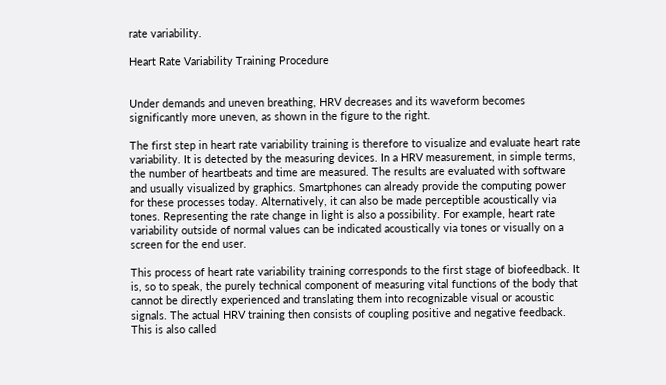rate variability.

Heart Rate Variability Training Procedure


Under demands and uneven breathing, HRV decreases and its waveform becomes significantly more uneven, as shown in the figure to the right.

The first step in heart rate variability training is therefore to visualize and evaluate heart rate variability. It is detected by the measuring devices. In a HRV measurement, in simple terms, the number of heartbeats and time are measured. The results are evaluated with software and usually visualized by graphics. Smartphones can already provide the computing power for these processes today. Alternatively, it can also be made perceptible acoustically via tones. Representing the rate change in light is also a possibility. For example, heart rate variability outside of normal values can be indicated acoustically via tones or visually on a screen for the end user.

This process of heart rate variability training corresponds to the first stage of biofeedback. It is, so to speak, the purely technical component of measuring vital functions of the body that cannot be directly experienced and translating them into recognizable visual or acoustic signals. The actual HRV training then consists of coupling positive and negative feedback. This is also called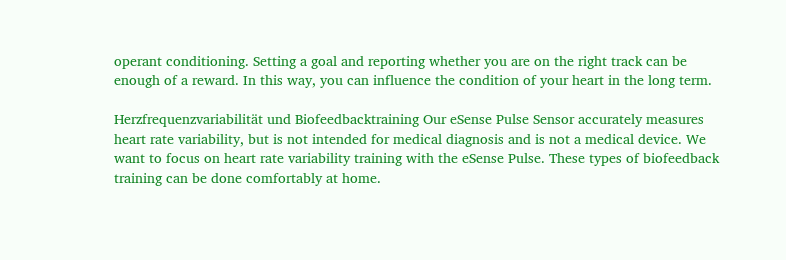operant conditioning. Setting a goal and reporting whether you are on the right track can be enough of a reward. In this way, you can influence the condition of your heart in the long term.

Herzfrequenzvariabilität und Biofeedbacktraining Our eSense Pulse Sensor accurately measures heart rate variability, but is not intended for medical diagnosis and is not a medical device. We want to focus on heart rate variability training with the eSense Pulse. These types of biofeedback training can be done comfortably at home.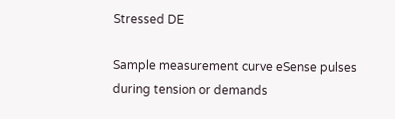Stressed DE

Sample measurement curve eSense pulses during tension or demands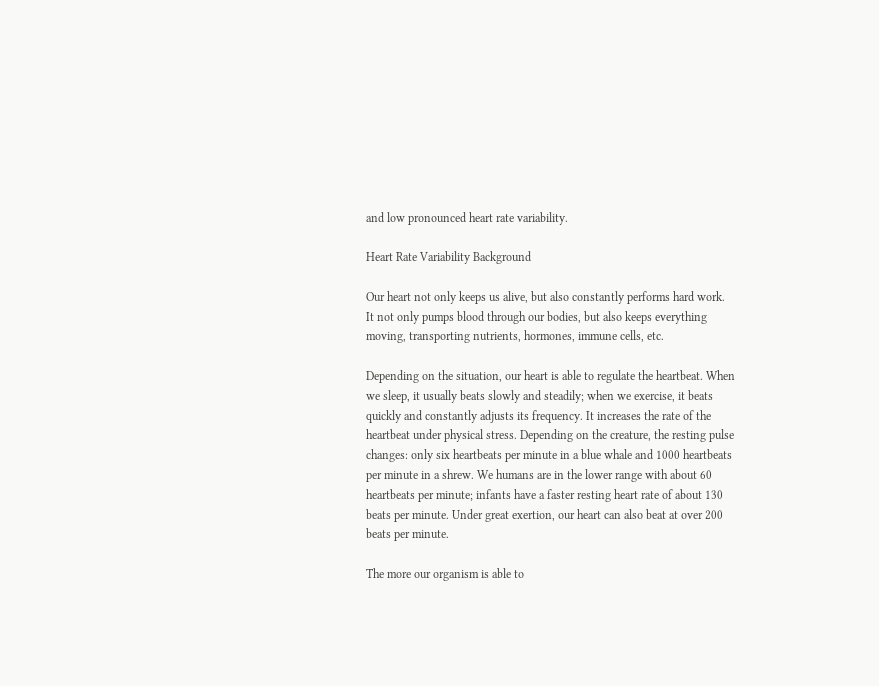and low pronounced heart rate variability.

Heart Rate Variability Background

Our heart not only keeps us alive, but also constantly performs hard work. It not only pumps blood through our bodies, but also keeps everything moving, transporting nutrients, hormones, immune cells, etc.

Depending on the situation, our heart is able to regulate the heartbeat. When we sleep, it usually beats slowly and steadily; when we exercise, it beats quickly and constantly adjusts its frequency. It increases the rate of the heartbeat under physical stress. Depending on the creature, the resting pulse changes: only six heartbeats per minute in a blue whale and 1000 heartbeats per minute in a shrew. We humans are in the lower range with about 60 heartbeats per minute; infants have a faster resting heart rate of about 130 beats per minute. Under great exertion, our heart can also beat at over 200 beats per minute.

The more our organism is able to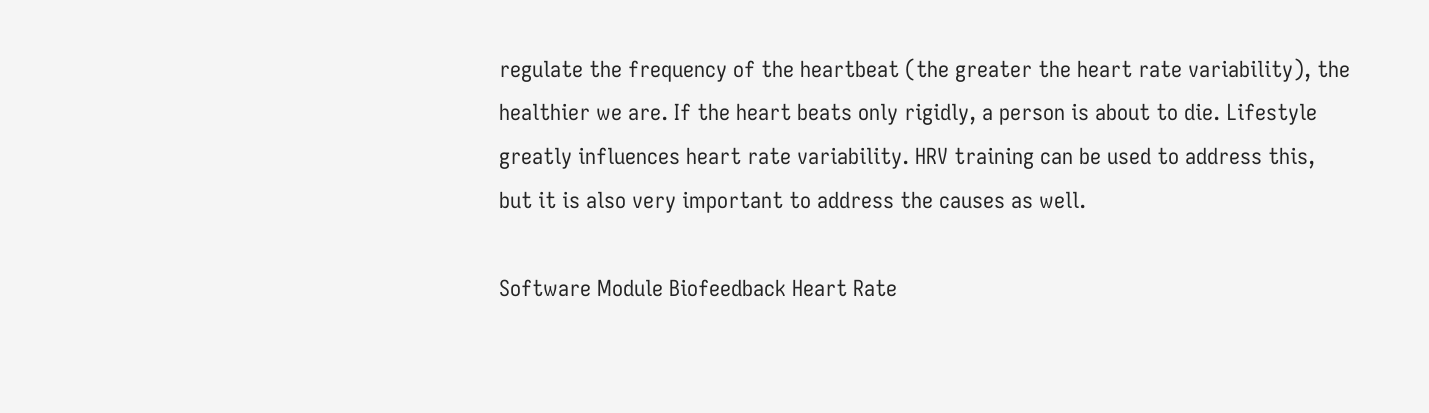regulate the frequency of the heartbeat (the greater the heart rate variability), the healthier we are. If the heart beats only rigidly, a person is about to die. Lifestyle greatly influences heart rate variability. HRV training can be used to address this, but it is also very important to address the causes as well.

Software Module Biofeedback Heart Rate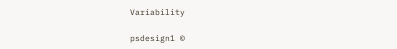Variability

psdesign1 ©